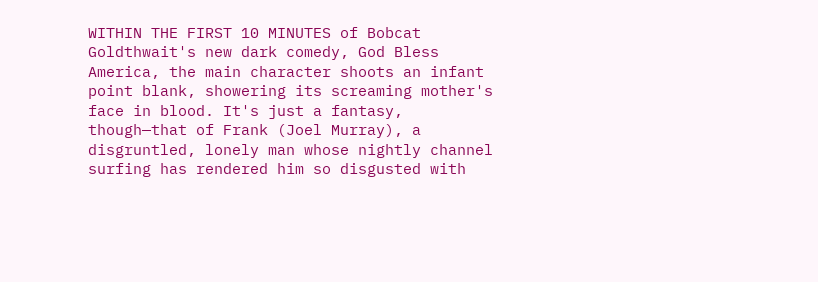WITHIN THE FIRST 10 MINUTES of Bobcat Goldthwait's new dark comedy, God Bless America, the main character shoots an infant point blank, showering its screaming mother's face in blood. It's just a fantasy, though—that of Frank (Joel Murray), a disgruntled, lonely man whose nightly channel surfing has rendered him so disgusted with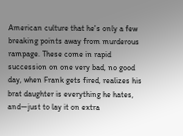American culture that he's only a few breaking points away from murderous rampage. These come in rapid succession on one very bad, no good day, when Frank gets fired, realizes his brat daughter is everything he hates, and—just to lay it on extra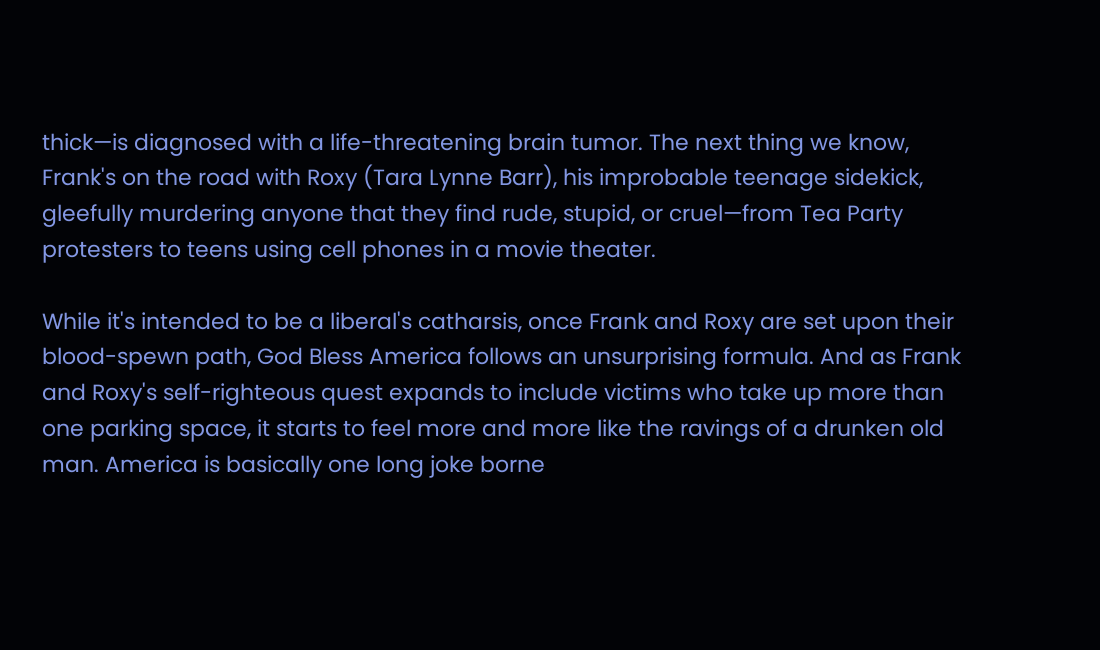thick—is diagnosed with a life-threatening brain tumor. The next thing we know, Frank's on the road with Roxy (Tara Lynne Barr), his improbable teenage sidekick, gleefully murdering anyone that they find rude, stupid, or cruel—from Tea Party protesters to teens using cell phones in a movie theater.

While it's intended to be a liberal's catharsis, once Frank and Roxy are set upon their blood-spewn path, God Bless America follows an unsurprising formula. And as Frank and Roxy's self-righteous quest expands to include victims who take up more than one parking space, it starts to feel more and more like the ravings of a drunken old man. America is basically one long joke borne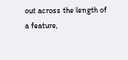out across the length of a feature,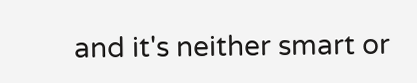and it's neither smart or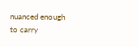nuanced enough to carry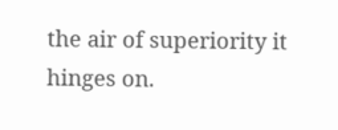the air of superiority it hinges on.